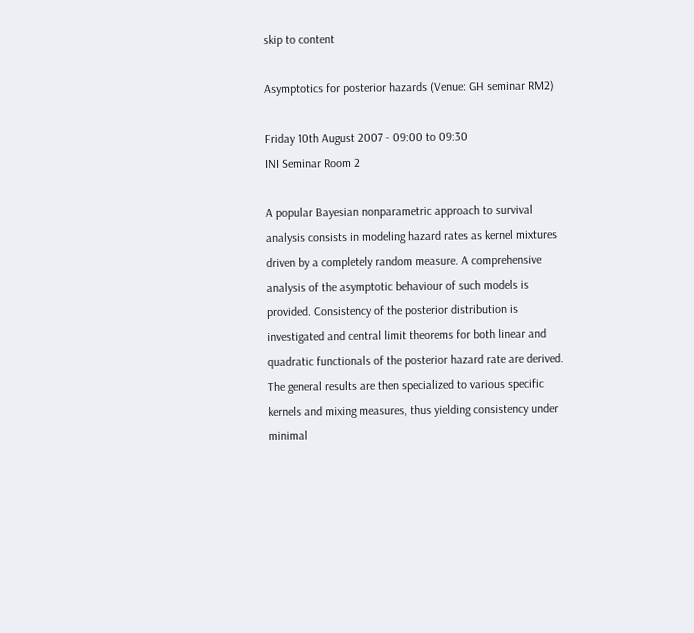skip to content

Asymptotics for posterior hazards (Venue: GH seminar RM2)

Friday 10th August 2007 - 09:00 to 09:30
INI Seminar Room 2

A popular Bayesian nonparametric approach to survival analysis consists in modeling hazard rates as kernel mixtures driven by a completely random measure. A comprehensive analysis of the asymptotic behaviour of such models is provided. Consistency of the posterior distribution is investigated and central limit theorems for both linear and quadratic functionals of the posterior hazard rate are derived. The general results are then specialized to various specific kernels and mixing measures, thus yielding consistency under minimal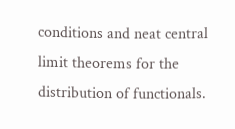conditions and neat central limit theorems for the distribution of functionals.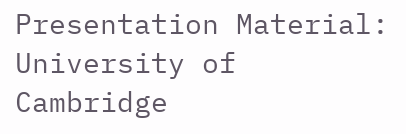Presentation Material:
University of Cambridge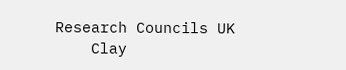Research Councils UK
    Clay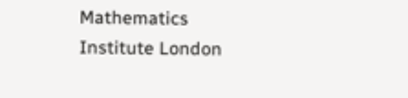Mathematics Institute London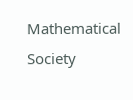Mathematical Society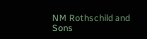NM Rothschild and Sons